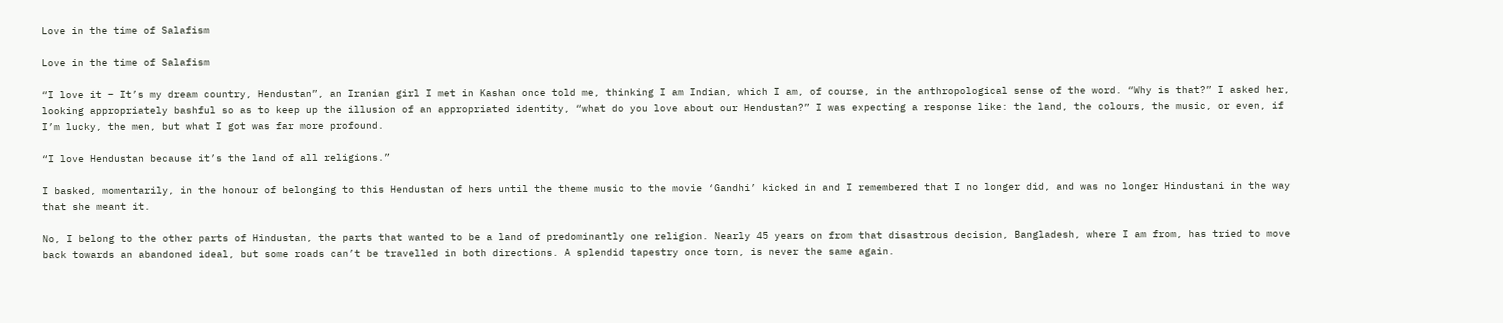Love in the time of Salafism

Love in the time of Salafism

“I love it – It’s my dream country, Hendustan”, an Iranian girl I met in Kashan once told me, thinking I am Indian, which I am, of course, in the anthropological sense of the word. “Why is that?” I asked her, looking appropriately bashful so as to keep up the illusion of an appropriated identity, “what do you love about our Hendustan?” I was expecting a response like: the land, the colours, the music, or even, if I’m lucky, the men, but what I got was far more profound.

“I love Hendustan because it’s the land of all religions.”

I basked, momentarily, in the honour of belonging to this Hendustan of hers until the theme music to the movie ‘Gandhi’ kicked in and I remembered that I no longer did, and was no longer Hindustani in the way that she meant it.

No, I belong to the other parts of Hindustan, the parts that wanted to be a land of predominantly one religion. Nearly 45 years on from that disastrous decision, Bangladesh, where I am from, has tried to move back towards an abandoned ideal, but some roads can’t be travelled in both directions. A splendid tapestry once torn, is never the same again.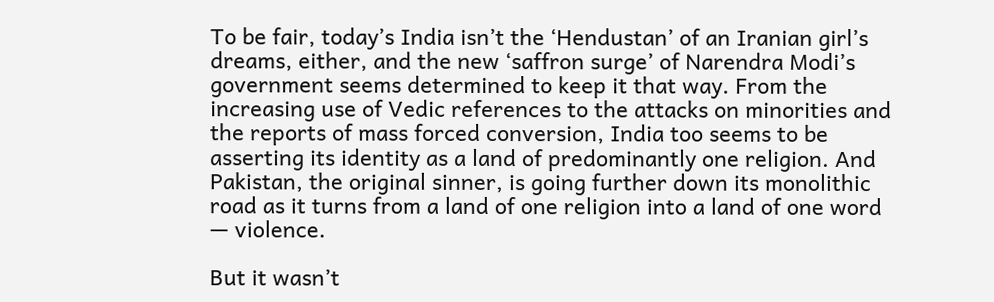To be fair, today’s India isn’t the ‘Hendustan’ of an Iranian girl’s dreams, either, and the new ‘saffron surge’ of Narendra Modi’s government seems determined to keep it that way. From the increasing use of Vedic references to the attacks on minorities and the reports of mass forced conversion, India too seems to be asserting its identity as a land of predominantly one religion. And Pakistan, the original sinner, is going further down its monolithic road as it turns from a land of one religion into a land of one word — violence.

But it wasn’t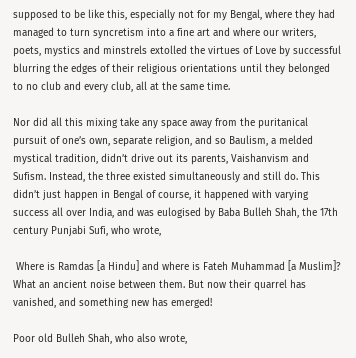supposed to be like this, especially not for my Bengal, where they had managed to turn syncretism into a fine art and where our writers, poets, mystics and minstrels extolled the virtues of Love by successful blurring the edges of their religious orientations until they belonged to no club and every club, all at the same time.

Nor did all this mixing take any space away from the puritanical pursuit of one’s own, separate religion, and so Baulism, a melded mystical tradition, didn’t drive out its parents, Vaishanvism and Sufism. Instead, the three existed simultaneously and still do. This didn’t just happen in Bengal of course, it happened with varying success all over India, and was eulogised by Baba Bulleh Shah, the 17th century Punjabi Sufi, who wrote,

 Where is Ramdas [a Hindu] and where is Fateh Muhammad [a Muslim]? What an ancient noise between them. But now their quarrel has vanished, and something new has emerged!

Poor old Bulleh Shah, who also wrote,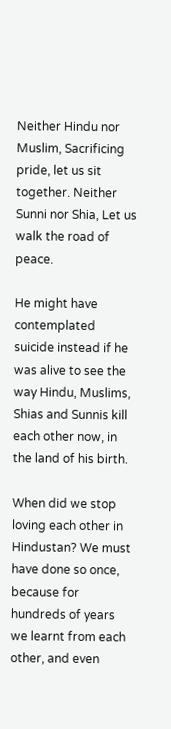Neither Hindu nor Muslim, Sacrificing pride, let us sit together. Neither Sunni nor Shia, Let us walk the road of peace.

He might have contemplated suicide instead if he was alive to see the way Hindu, Muslims, Shias and Sunnis kill each other now, in the land of his birth.

When did we stop loving each other in Hindustan? We must have done so once, because for hundreds of years we learnt from each other, and even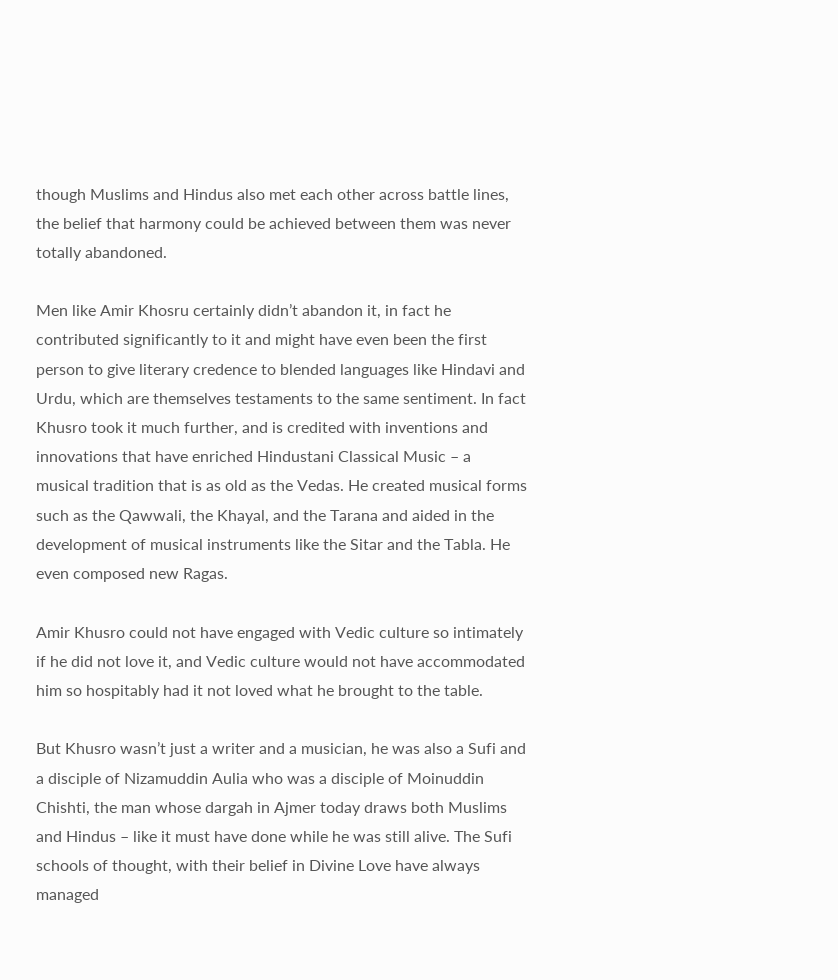though Muslims and Hindus also met each other across battle lines, the belief that harmony could be achieved between them was never totally abandoned.

Men like Amir Khosru certainly didn’t abandon it, in fact he contributed significantly to it and might have even been the first person to give literary credence to blended languages like Hindavi and Urdu, which are themselves testaments to the same sentiment. In fact Khusro took it much further, and is credited with inventions and innovations that have enriched Hindustani Classical Music – a musical tradition that is as old as the Vedas. He created musical forms such as the Qawwali, the Khayal, and the Tarana and aided in the development of musical instruments like the Sitar and the Tabla. He even composed new Ragas.

Amir Khusro could not have engaged with Vedic culture so intimately if he did not love it, and Vedic culture would not have accommodated him so hospitably had it not loved what he brought to the table.

But Khusro wasn’t just a writer and a musician, he was also a Sufi and a disciple of Nizamuddin Aulia who was a disciple of Moinuddin Chishti, the man whose dargah in Ajmer today draws both Muslims and Hindus – like it must have done while he was still alive. The Sufi schools of thought, with their belief in Divine Love have always managed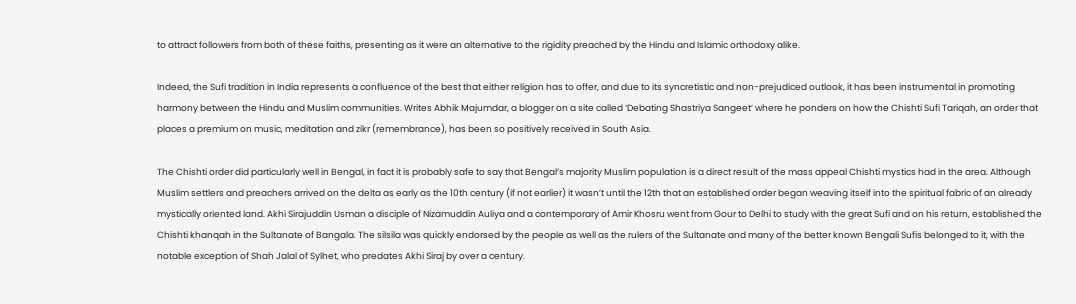to attract followers from both of these faiths, presenting as it were an alternative to the rigidity preached by the Hindu and Islamic orthodoxy alike.

Indeed, the Sufi tradition in India represents a confluence of the best that either religion has to offer, and due to its syncretistic and non-prejudiced outlook, it has been instrumental in promoting harmony between the Hindu and Muslim communities. Writes Abhik Majumdar, a blogger on a site called ‘Debating Shastriya Sangeet’ where he ponders on how the Chishti Sufi Tariqah, an order that places a premium on music, meditation and zikr (remembrance), has been so positively received in South Asia.

The Chishti order did particularly well in Bengal, in fact it is probably safe to say that Bengal’s majority Muslim population is a direct result of the mass appeal Chishti mystics had in the area. Although Muslim settlers and preachers arrived on the delta as early as the 10th century (if not earlier) it wasn’t until the 12th that an established order began weaving itself into the spiritual fabric of an already mystically oriented land. Akhi Sirajuddin Usman a disciple of Nizamuddin Auliya and a contemporary of Amir Khosru went from Gour to Delhi to study with the great Sufi and on his return, established the Chishti khanqah in the Sultanate of Bangala. The silsila was quickly endorsed by the people as well as the rulers of the Sultanate and many of the better known Bengali Sufis belonged to it, with the notable exception of Shah Jalal of Sylhet, who predates Akhi Siraj by over a century.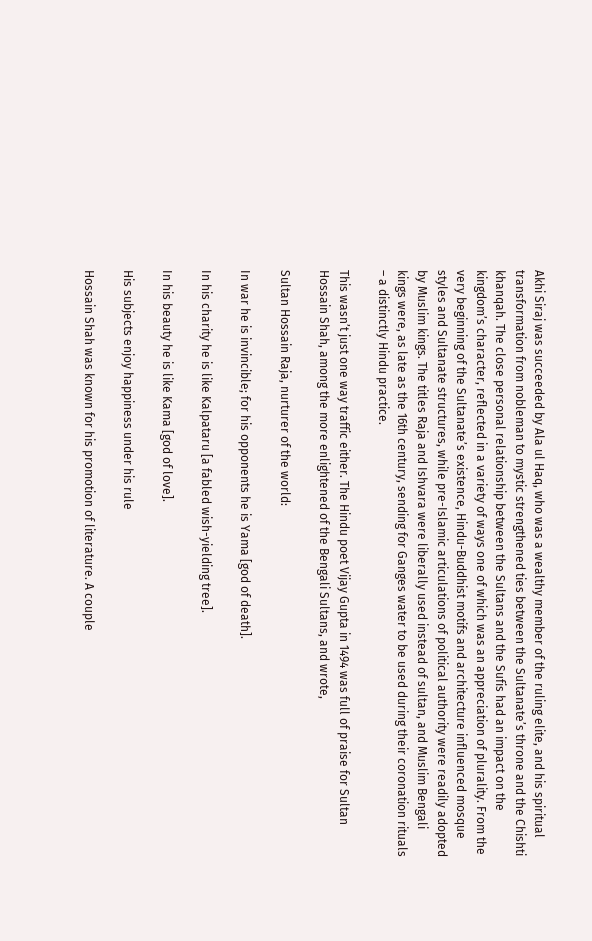Akhi Siraj was succeeded by Ala ul Haq, who was a wealthy member of the ruling elite, and his spiritual transformation from nobleman to mystic strengthened ties between the Sultanate’s throne and the Chishti khanqah. The close personal relationship between the Sultans and the Sufis had an impact on the kingdom’s character, reflected in a variety of ways one of which was an appreciation of plurality. From the very beginning of the Sultanate’s existence, Hindu-Buddhist motifs and architecture influenced mosque styles and Sultanate structures, while pre-Islamic articulations of political authority were readily adopted by Muslim kings. The titles Raja and Ishvara were liberally used instead of sultan, and Muslim Bengali kings were, as late as the 16th century, sending for Ganges water to be used during their coronation rituals – a distinctly Hindu practice.

This wasn’t just one way traffic either. The Hindu poet Vijay Gupta in 1494 was full of praise for Sultan Hossain Shah, among the more enlightened of the Bengali Sultans, and wrote,

Sultan Hossain Raja, nurturer of the world:

In war he is invincible; for his opponents he is Yama [god of death].

In his charity he is like Kalpataru [a fabled wish-yielding tree].

In his beauty he is like Kama [god of love].

His subjects enjoy happiness under his rule

Hossain Shah was known for his promotion of literature. A couple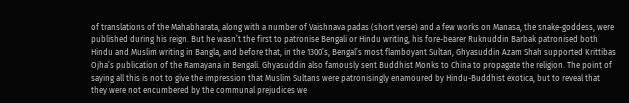of translations of the Mahabharata, along with a number of Vaishnava padas (short verse) and a few works on Manasa, the snake-goddess, were published during his reign. But he wasn’t the first to patronise Bengali or Hindu writing, his fore-bearer Ruknuddin Barbak patronised both Hindu and Muslim writing in Bangla, and before that, in the 1300’s, Bengal’s most flamboyant Sultan, Ghyasuddin Azam Shah supported Krittibas Ojha’s publication of the Ramayana in Bengali. Ghyasuddin also famously sent Buddhist Monks to China to propagate the religion. The point of saying all this is not to give the impression that Muslim Sultans were patronisingly enamoured by Hindu-Buddhist exotica, but to reveal that they were not encumbered by the communal prejudices we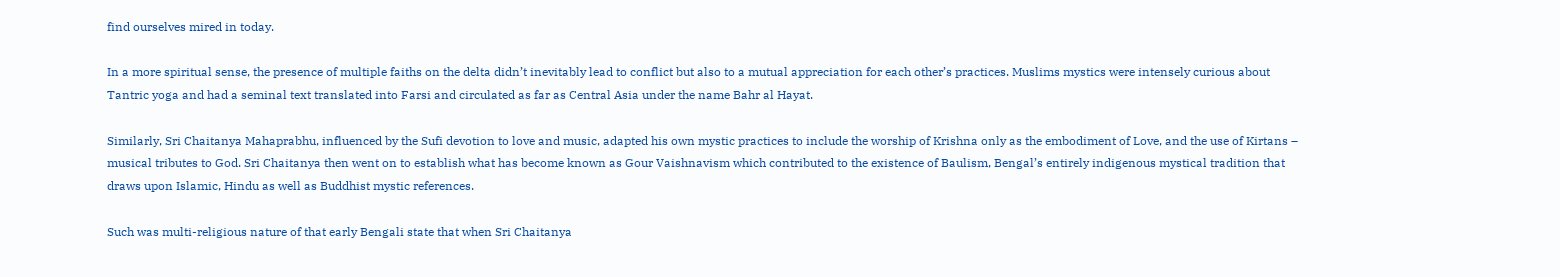find ourselves mired in today.

In a more spiritual sense, the presence of multiple faiths on the delta didn’t inevitably lead to conflict but also to a mutual appreciation for each other’s practices. Muslims mystics were intensely curious about Tantric yoga and had a seminal text translated into Farsi and circulated as far as Central Asia under the name Bahr al Hayat.

Similarly, Sri Chaitanya Mahaprabhu, influenced by the Sufi devotion to love and music, adapted his own mystic practices to include the worship of Krishna only as the embodiment of Love, and the use of Kirtans – musical tributes to God. Sri Chaitanya then went on to establish what has become known as Gour Vaishnavism which contributed to the existence of Baulism, Bengal’s entirely indigenous mystical tradition that draws upon Islamic, Hindu as well as Buddhist mystic references.

Such was multi-religious nature of that early Bengali state that when Sri Chaitanya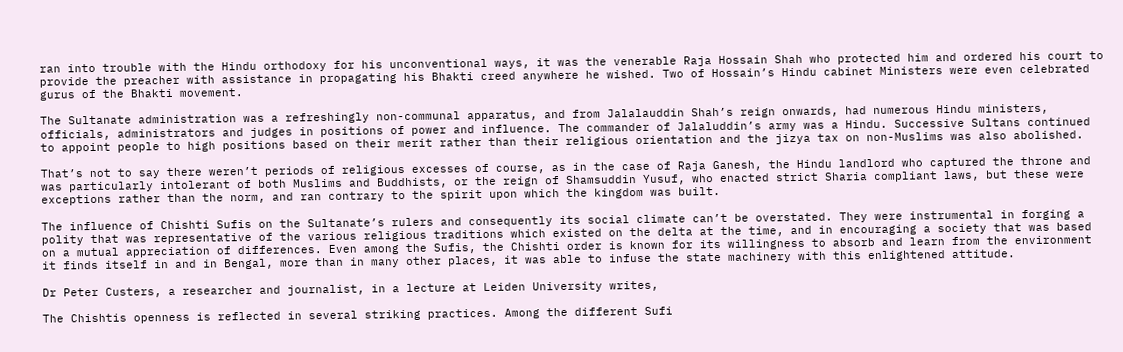ran into trouble with the Hindu orthodoxy for his unconventional ways, it was the venerable Raja Hossain Shah who protected him and ordered his court to provide the preacher with assistance in propagating his Bhakti creed anywhere he wished. Two of Hossain’s Hindu cabinet Ministers were even celebrated gurus of the Bhakti movement.

The Sultanate administration was a refreshingly non-communal apparatus, and from Jalalauddin Shah’s reign onwards, had numerous Hindu ministers, officials, administrators and judges in positions of power and influence. The commander of Jalaluddin’s army was a Hindu. Successive Sultans continued to appoint people to high positions based on their merit rather than their religious orientation and the jizya tax on non-Muslims was also abolished.

That’s not to say there weren’t periods of religious excesses of course, as in the case of Raja Ganesh, the Hindu landlord who captured the throne and was particularly intolerant of both Muslims and Buddhists, or the reign of Shamsuddin Yusuf, who enacted strict Sharia compliant laws, but these were exceptions rather than the norm, and ran contrary to the spirit upon which the kingdom was built.

The influence of Chishti Sufis on the Sultanate’s rulers and consequently its social climate can’t be overstated. They were instrumental in forging a polity that was representative of the various religious traditions which existed on the delta at the time, and in encouraging a society that was based on a mutual appreciation of differences. Even among the Sufis, the Chishti order is known for its willingness to absorb and learn from the environment it finds itself in and in Bengal, more than in many other places, it was able to infuse the state machinery with this enlightened attitude.

Dr Peter Custers, a researcher and journalist, in a lecture at Leiden University writes,

The Chishtis openness is reflected in several striking practices. Among the different Sufi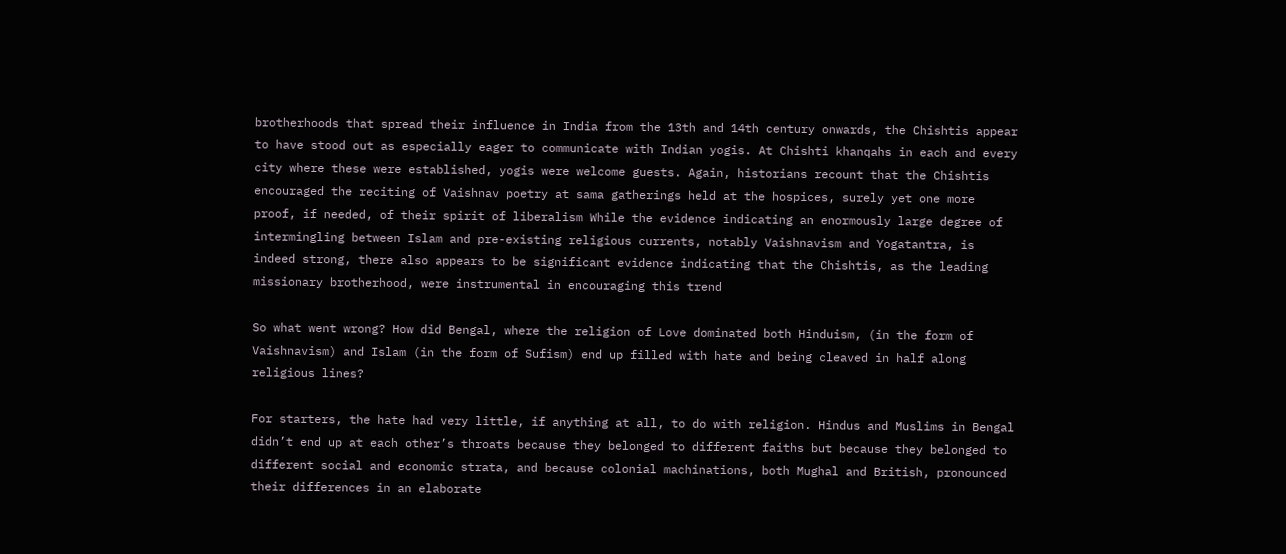brotherhoods that spread their influence in India from the 13th and 14th century onwards, the Chishtis appear to have stood out as especially eager to communicate with Indian yogis. At Chishti khanqahs in each and every city where these were established, yogis were welcome guests. Again, historians recount that the Chishtis encouraged the reciting of Vaishnav poetry at sama gatherings held at the hospices, surely yet one more proof, if needed, of their spirit of liberalism While the evidence indicating an enormously large degree of intermingling between Islam and pre-existing religious currents, notably Vaishnavism and Yogatantra, is indeed strong, there also appears to be significant evidence indicating that the Chishtis, as the leading missionary brotherhood, were instrumental in encouraging this trend

So what went wrong? How did Bengal, where the religion of Love dominated both Hinduism, (in the form of Vaishnavism) and Islam (in the form of Sufism) end up filled with hate and being cleaved in half along religious lines?

For starters, the hate had very little, if anything at all, to do with religion. Hindus and Muslims in Bengal didn’t end up at each other’s throats because they belonged to different faiths but because they belonged to different social and economic strata, and because colonial machinations, both Mughal and British, pronounced their differences in an elaborate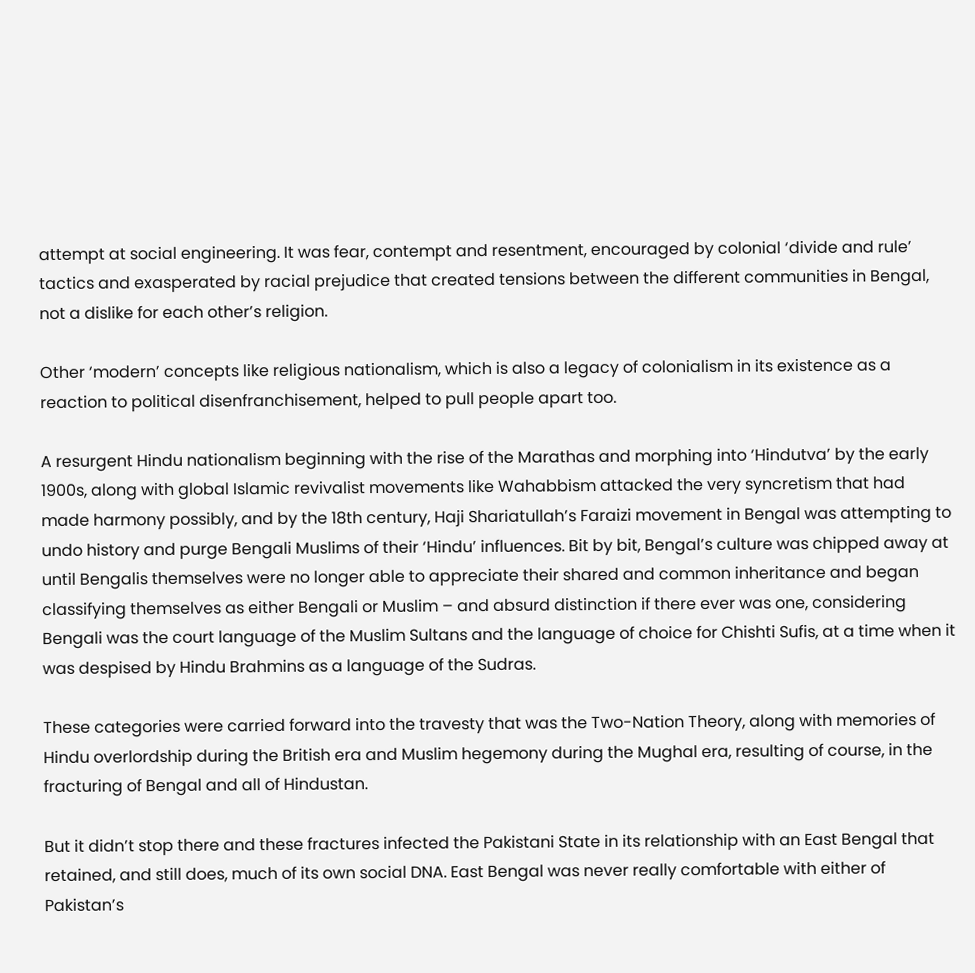attempt at social engineering. It was fear, contempt and resentment, encouraged by colonial ‘divide and rule’ tactics and exasperated by racial prejudice that created tensions between the different communities in Bengal, not a dislike for each other’s religion.

Other ‘modern’ concepts like religious nationalism, which is also a legacy of colonialism in its existence as a reaction to political disenfranchisement, helped to pull people apart too.

A resurgent Hindu nationalism beginning with the rise of the Marathas and morphing into ‘Hindutva’ by the early 1900s, along with global Islamic revivalist movements like Wahabbism attacked the very syncretism that had made harmony possibly, and by the 18th century, Haji Shariatullah’s Faraizi movement in Bengal was attempting to undo history and purge Bengali Muslims of their ‘Hindu’ influences. Bit by bit, Bengal’s culture was chipped away at until Bengalis themselves were no longer able to appreciate their shared and common inheritance and began classifying themselves as either Bengali or Muslim – and absurd distinction if there ever was one, considering Bengali was the court language of the Muslim Sultans and the language of choice for Chishti Sufis, at a time when it was despised by Hindu Brahmins as a language of the Sudras.

These categories were carried forward into the travesty that was the Two-Nation Theory, along with memories of Hindu overlordship during the British era and Muslim hegemony during the Mughal era, resulting of course, in the fracturing of Bengal and all of Hindustan.

But it didn’t stop there and these fractures infected the Pakistani State in its relationship with an East Bengal that retained, and still does, much of its own social DNA. East Bengal was never really comfortable with either of Pakistan’s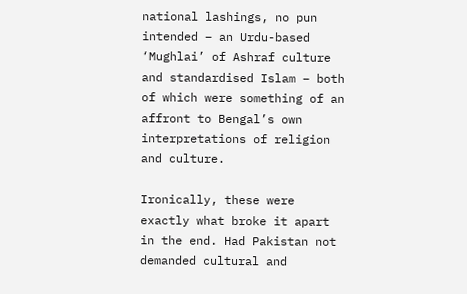national lashings, no pun intended – an Urdu-based ‘Mughlai’ of Ashraf culture and standardised Islam – both of which were something of an affront to Bengal’s own interpretations of religion and culture.

Ironically, these were exactly what broke it apart in the end. Had Pakistan not demanded cultural and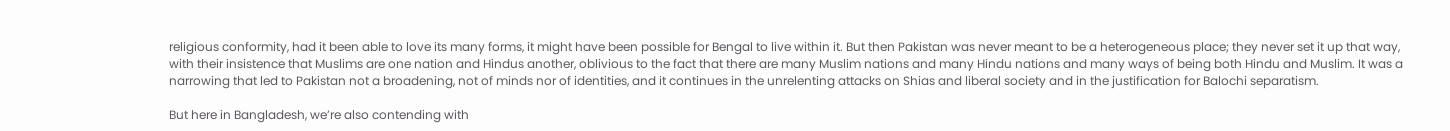religious conformity, had it been able to love its many forms, it might have been possible for Bengal to live within it. But then Pakistan was never meant to be a heterogeneous place; they never set it up that way, with their insistence that Muslims are one nation and Hindus another, oblivious to the fact that there are many Muslim nations and many Hindu nations and many ways of being both Hindu and Muslim. It was a narrowing that led to Pakistan not a broadening, not of minds nor of identities, and it continues in the unrelenting attacks on Shias and liberal society and in the justification for Balochi separatism.

But here in Bangladesh, we’re also contending with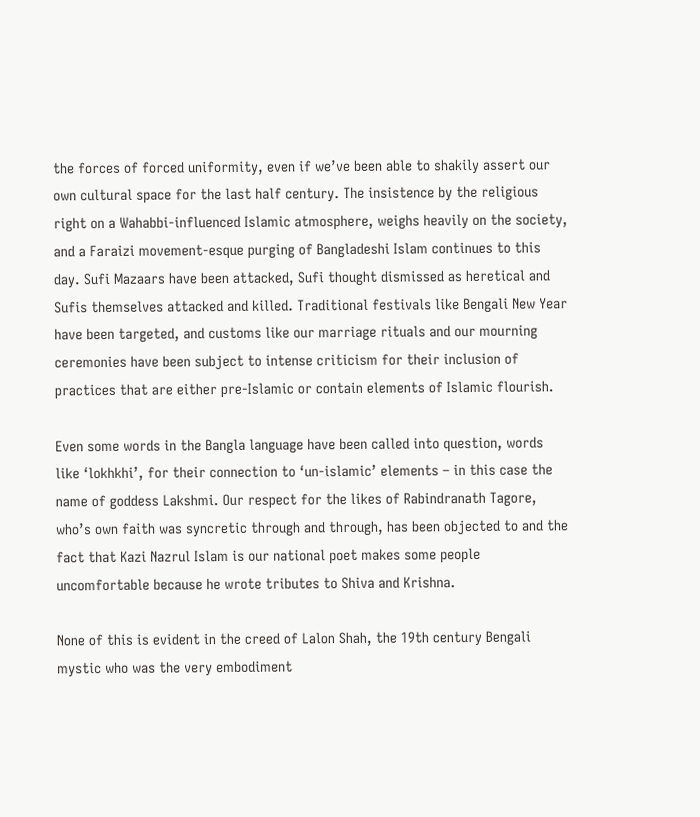the forces of forced uniformity, even if we’ve been able to shakily assert our own cultural space for the last half century. The insistence by the religious right on a Wahabbi-influenced Islamic atmosphere, weighs heavily on the society, and a Faraizi movement-esque purging of Bangladeshi Islam continues to this day. Sufi Mazaars have been attacked, Sufi thought dismissed as heretical and Sufis themselves attacked and killed. Traditional festivals like Bengali New Year have been targeted, and customs like our marriage rituals and our mourning ceremonies have been subject to intense criticism for their inclusion of practices that are either pre-Islamic or contain elements of Islamic flourish.

Even some words in the Bangla language have been called into question, words like ‘lokhkhi’, for their connection to ‘un-islamic’ elements – in this case the name of goddess Lakshmi. Our respect for the likes of Rabindranath Tagore, who’s own faith was syncretic through and through, has been objected to and the fact that Kazi Nazrul Islam is our national poet makes some people uncomfortable because he wrote tributes to Shiva and Krishna.

None of this is evident in the creed of Lalon Shah, the 19th century Bengali mystic who was the very embodiment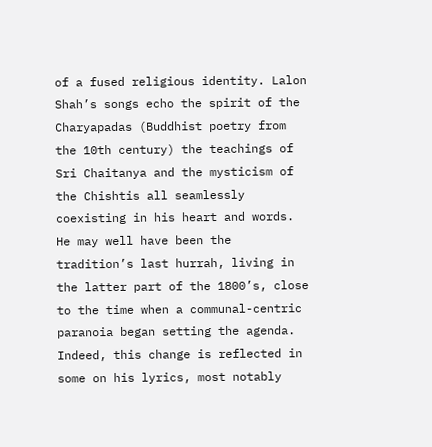of a fused religious identity. Lalon Shah’s songs echo the spirit of the Charyapadas (Buddhist poetry from the 10th century) the teachings of Sri Chaitanya and the mysticism of the Chishtis all seamlessly coexisting in his heart and words. He may well have been the tradition’s last hurrah, living in the latter part of the 1800’s, close to the time when a communal-centric paranoia began setting the agenda. Indeed, this change is reflected in some on his lyrics, most notably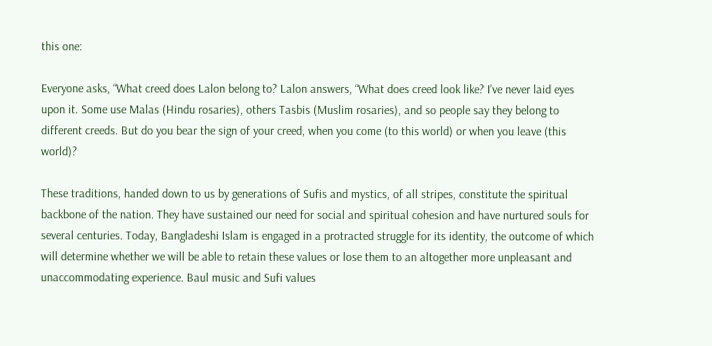this one:

Everyone asks, “What creed does Lalon belong to? Lalon answers, “What does creed look like? I’ve never laid eyes upon it. Some use Malas (Hindu rosaries), others Tasbis (Muslim rosaries), and so people say they belong to different creeds. But do you bear the sign of your creed, when you come (to this world) or when you leave (this world)?

These traditions, handed down to us by generations of Sufis and mystics, of all stripes, constitute the spiritual backbone of the nation. They have sustained our need for social and spiritual cohesion and have nurtured souls for several centuries. Today, Bangladeshi Islam is engaged in a protracted struggle for its identity, the outcome of which will determine whether we will be able to retain these values or lose them to an altogether more unpleasant and unaccommodating experience. Baul music and Sufi values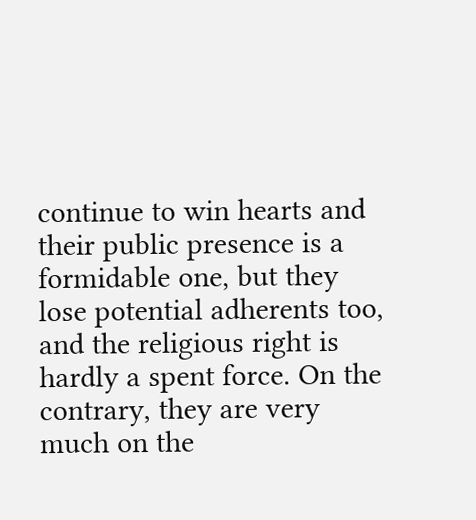continue to win hearts and their public presence is a formidable one, but they lose potential adherents too, and the religious right is hardly a spent force. On the contrary, they are very much on the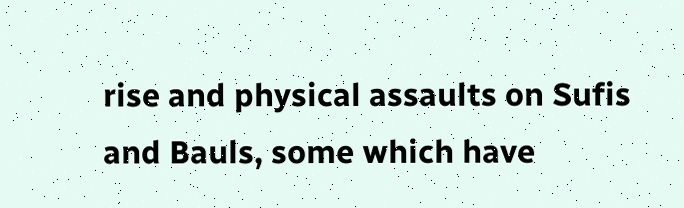rise and physical assaults on Sufis and Bauls, some which have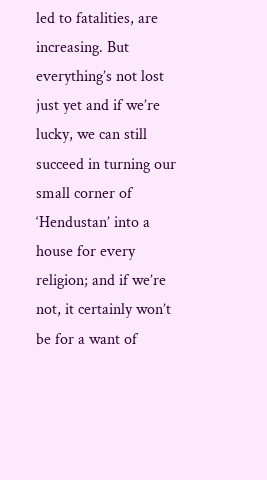led to fatalities, are increasing. But everything’s not lost just yet and if we’re lucky, we can still succeed in turning our small corner of ‘Hendustan’ into a house for every religion; and if we’re not, it certainly won’t be for a want of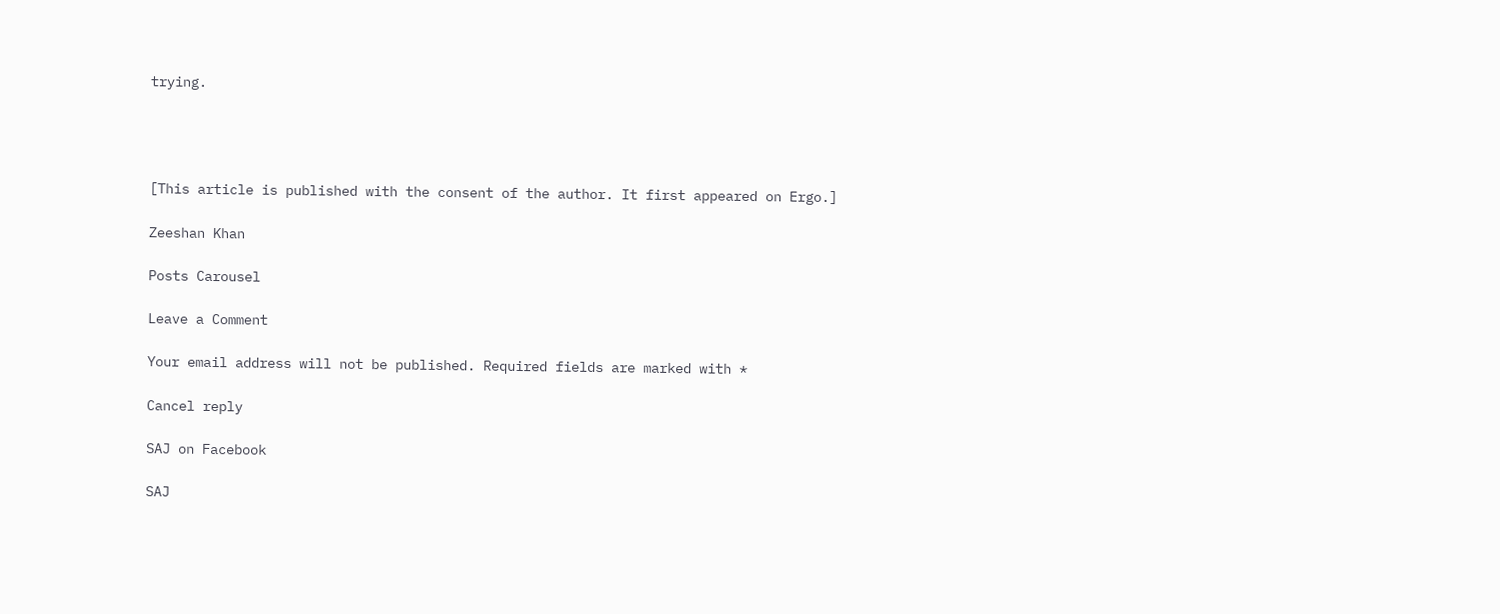trying.




[This article is published with the consent of the author. It first appeared on Ergo.]

Zeeshan Khan

Posts Carousel

Leave a Comment

Your email address will not be published. Required fields are marked with *

Cancel reply

SAJ on Facebook

SAJ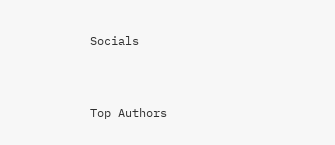Socials


Top Authors